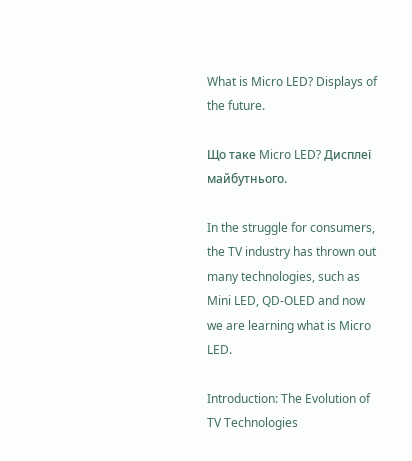What is Micro LED? Displays of the future.

Що таке Micro LED? Дисплеї майбутнього.

In the struggle for consumers, the TV industry has thrown out many technologies, such as Mini LED, QD-OLED and now we are learning what is Micro LED.

Introduction: The Evolution of TV Technologies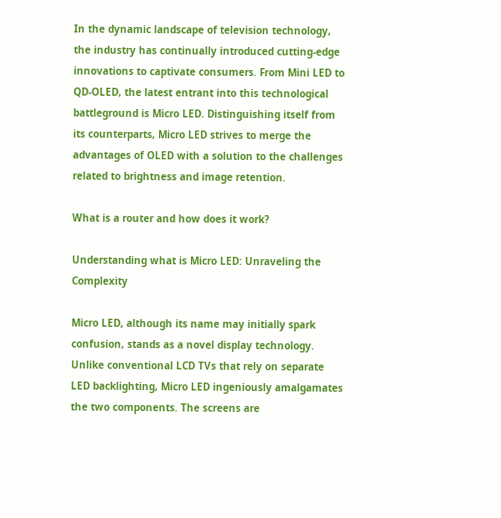In the dynamic landscape of television technology, the industry has continually introduced cutting-edge innovations to captivate consumers. From Mini LED to QD-OLED, the latest entrant into this technological battleground is Micro LED. Distinguishing itself from its counterparts, Micro LED strives to merge the advantages of OLED with a solution to the challenges related to brightness and image retention.

What is a router and how does it work?

Understanding what is Micro LED: Unraveling the Complexity

Micro LED, although its name may initially spark confusion, stands as a novel display technology. Unlike conventional LCD TVs that rely on separate LED backlighting, Micro LED ingeniously amalgamates the two components. The screens are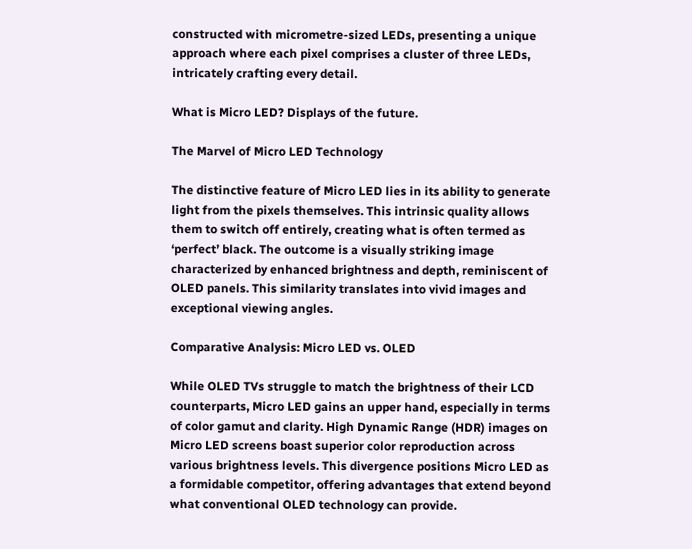constructed with micrometre-sized LEDs, presenting a unique approach where each pixel comprises a cluster of three LEDs, intricately crafting every detail.

What is Micro LED? Displays of the future.

The Marvel of Micro LED Technology

The distinctive feature of Micro LED lies in its ability to generate light from the pixels themselves. This intrinsic quality allows them to switch off entirely, creating what is often termed as ‘perfect’ black. The outcome is a visually striking image characterized by enhanced brightness and depth, reminiscent of OLED panels. This similarity translates into vivid images and exceptional viewing angles.

Comparative Analysis: Micro LED vs. OLED

While OLED TVs struggle to match the brightness of their LCD counterparts, Micro LED gains an upper hand, especially in terms of color gamut and clarity. High Dynamic Range (HDR) images on Micro LED screens boast superior color reproduction across various brightness levels. This divergence positions Micro LED as a formidable competitor, offering advantages that extend beyond what conventional OLED technology can provide.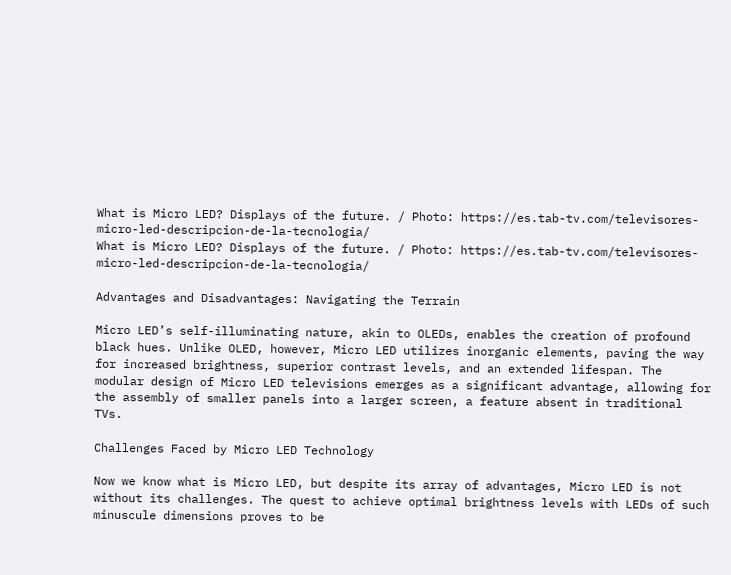What is Micro LED? Displays of the future. / Photo: https://es.tab-tv.com/televisores-micro-led-descripcion-de-la-tecnologia/
What is Micro LED? Displays of the future. / Photo: https://es.tab-tv.com/televisores-micro-led-descripcion-de-la-tecnologia/

Advantages and Disadvantages: Navigating the Terrain

Micro LED’s self-illuminating nature, akin to OLEDs, enables the creation of profound black hues. Unlike OLED, however, Micro LED utilizes inorganic elements, paving the way for increased brightness, superior contrast levels, and an extended lifespan. The modular design of Micro LED televisions emerges as a significant advantage, allowing for the assembly of smaller panels into a larger screen, a feature absent in traditional TVs.

Challenges Faced by Micro LED Technology

Now we know what is Micro LED, but despite its array of advantages, Micro LED is not without its challenges. The quest to achieve optimal brightness levels with LEDs of such minuscule dimensions proves to be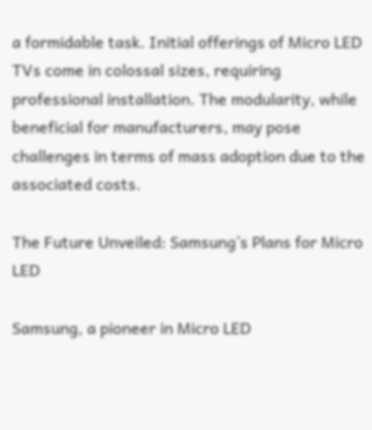a formidable task. Initial offerings of Micro LED TVs come in colossal sizes, requiring professional installation. The modularity, while beneficial for manufacturers, may pose challenges in terms of mass adoption due to the associated costs.

The Future Unveiled: Samsung’s Plans for Micro LED

Samsung, a pioneer in Micro LED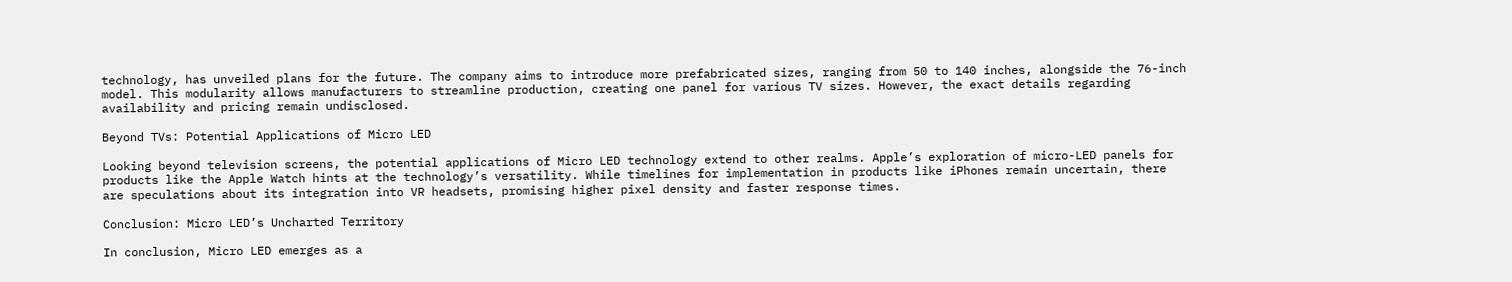technology, has unveiled plans for the future. The company aims to introduce more prefabricated sizes, ranging from 50 to 140 inches, alongside the 76-inch model. This modularity allows manufacturers to streamline production, creating one panel for various TV sizes. However, the exact details regarding availability and pricing remain undisclosed.

Beyond TVs: Potential Applications of Micro LED

Looking beyond television screens, the potential applications of Micro LED technology extend to other realms. Apple’s exploration of micro-LED panels for products like the Apple Watch hints at the technology’s versatility. While timelines for implementation in products like iPhones remain uncertain, there are speculations about its integration into VR headsets, promising higher pixel density and faster response times.

Conclusion: Micro LED’s Uncharted Territory

In conclusion, Micro LED emerges as a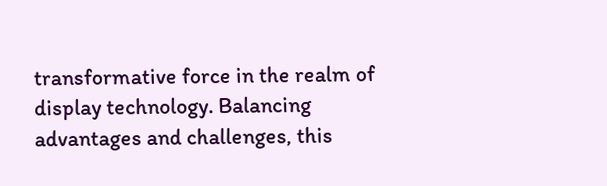transformative force in the realm of display technology. Balancing advantages and challenges, this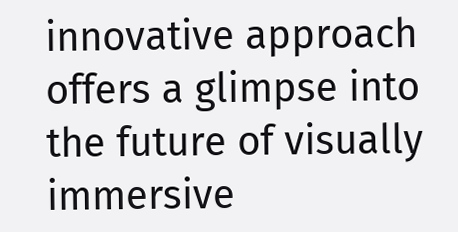innovative approach offers a glimpse into the future of visually immersive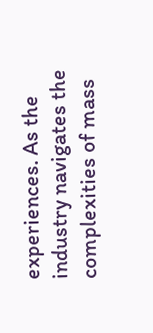experiences. As the industry navigates the complexities of mass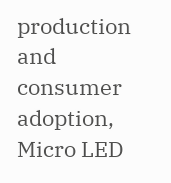production and consumer adoption, Micro LED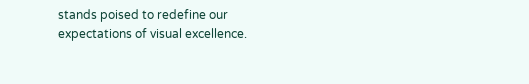stands poised to redefine our expectations of visual excellence.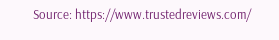Source: https://www.trustedreviews.com/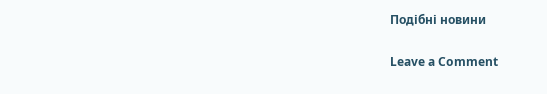Подібні новини

Leave a Comment